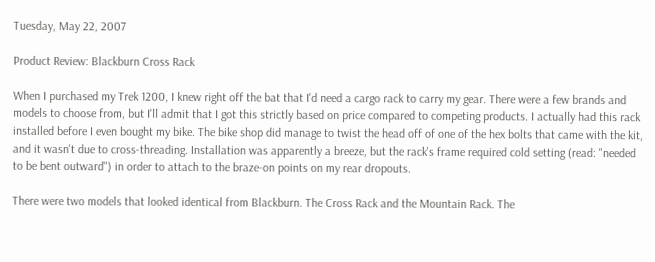Tuesday, May 22, 2007

Product Review: Blackburn Cross Rack

When I purchased my Trek 1200, I knew right off the bat that I'd need a cargo rack to carry my gear. There were a few brands and models to choose from, but I'll admit that I got this strictly based on price compared to competing products. I actually had this rack installed before I even bought my bike. The bike shop did manage to twist the head off of one of the hex bolts that came with the kit, and it wasn't due to cross-threading. Installation was apparently a breeze, but the rack's frame required cold setting (read: "needed to be bent outward") in order to attach to the braze-on points on my rear dropouts.

There were two models that looked identical from Blackburn. The Cross Rack and the Mountain Rack. The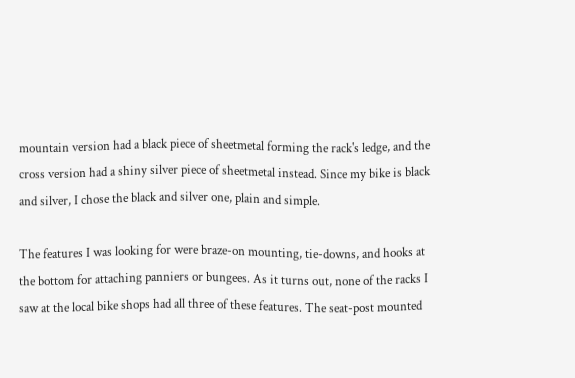mountain version had a black piece of sheetmetal forming the rack's ledge, and the cross version had a shiny silver piece of sheetmetal instead. Since my bike is black and silver, I chose the black and silver one, plain and simple.

The features I was looking for were braze-on mounting, tie-downs, and hooks at the bottom for attaching panniers or bungees. As it turns out, none of the racks I saw at the local bike shops had all three of these features. The seat-post mounted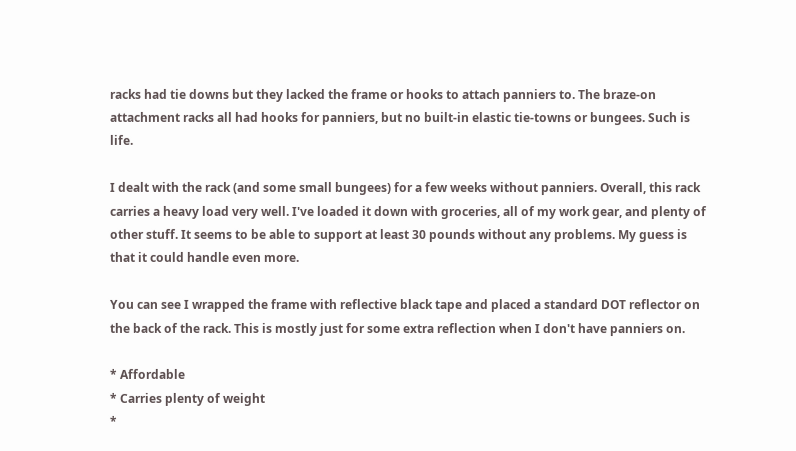racks had tie downs but they lacked the frame or hooks to attach panniers to. The braze-on attachment racks all had hooks for panniers, but no built-in elastic tie-towns or bungees. Such is life.

I dealt with the rack (and some small bungees) for a few weeks without panniers. Overall, this rack carries a heavy load very well. I've loaded it down with groceries, all of my work gear, and plenty of other stuff. It seems to be able to support at least 30 pounds without any problems. My guess is that it could handle even more.

You can see I wrapped the frame with reflective black tape and placed a standard DOT reflector on the back of the rack. This is mostly just for some extra reflection when I don't have panniers on.

* Affordable
* Carries plenty of weight
*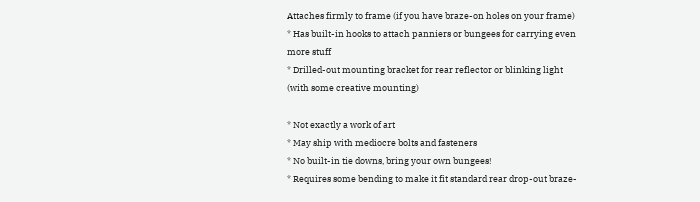Attaches firmly to frame (if you have braze-on holes on your frame)
* Has built-in hooks to attach panniers or bungees for carrying even more stuff
* Drilled-out mounting bracket for rear reflector or blinking light (with some creative mounting)

* Not exactly a work of art
* May ship with mediocre bolts and fasteners
* No built-in tie downs, bring your own bungees!
* Requires some bending to make it fit standard rear drop-out braze-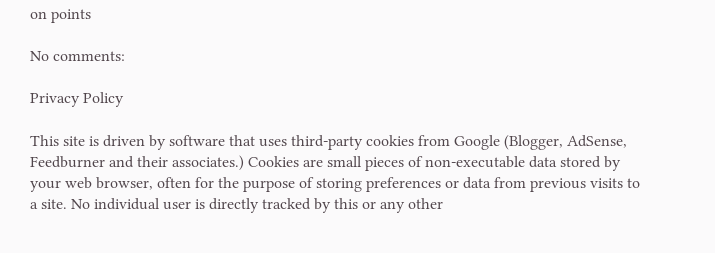on points

No comments:

Privacy Policy

This site is driven by software that uses third-party cookies from Google (Blogger, AdSense, Feedburner and their associates.) Cookies are small pieces of non-executable data stored by your web browser, often for the purpose of storing preferences or data from previous visits to a site. No individual user is directly tracked by this or any other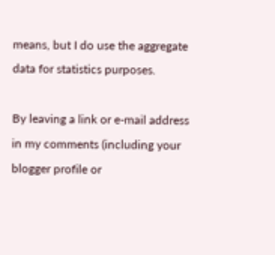means, but I do use the aggregate data for statistics purposes.

By leaving a link or e-mail address in my comments (including your blogger profile or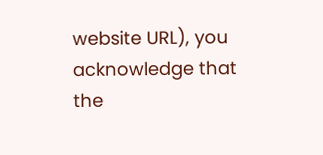website URL), you acknowledge that the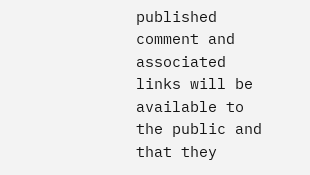published comment and associated links will be available to the public and that they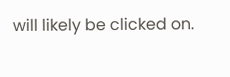will likely be clicked on.